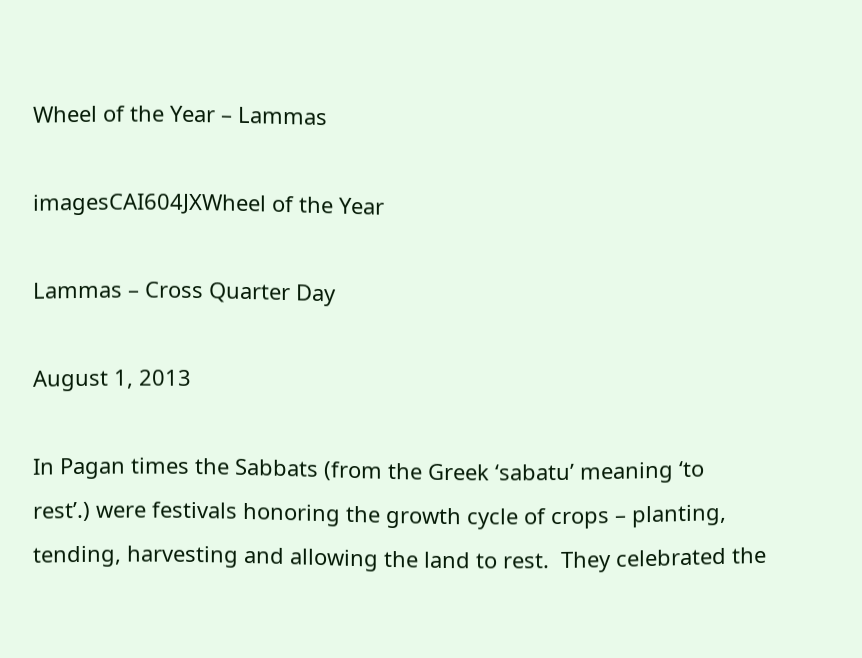Wheel of the Year – Lammas

imagesCAI604JXWheel of the Year

Lammas – Cross Quarter Day

August 1, 2013

In Pagan times the Sabbats (from the Greek ‘sabatu’ meaning ‘to rest’.) were festivals honoring the growth cycle of crops – planting, tending, harvesting and allowing the land to rest.  They celebrated the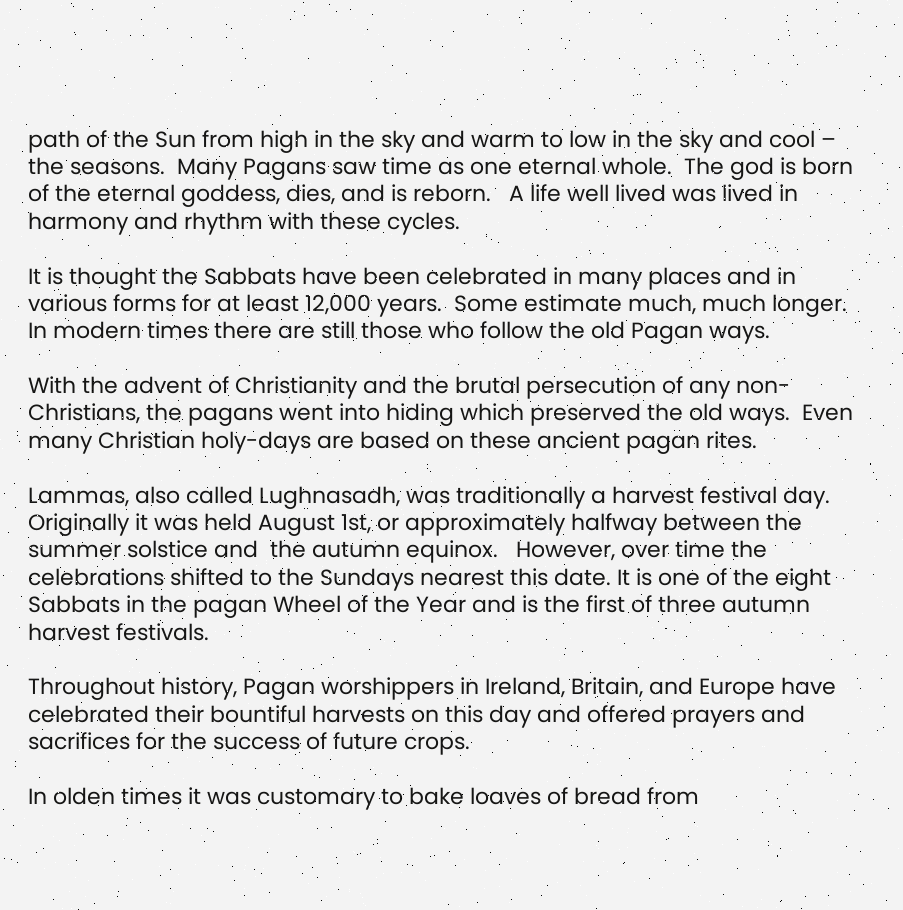path of the Sun from high in the sky and warm to low in the sky and cool – the seasons.  Many Pagans saw time as one eternal whole.  The god is born of the eternal goddess, dies, and is reborn.   A life well lived was lived in harmony and rhythm with these cycles.

It is thought the Sabbats have been celebrated in many places and in various forms for at least 12,000 years.  Some estimate much, much longer.  In modern times there are still those who follow the old Pagan ways.

With the advent of Christianity and the brutal persecution of any non-Christians, the pagans went into hiding which preserved the old ways.  Even many Christian holy-days are based on these ancient pagan rites.

Lammas, also called Lughnasadh, was traditionally a harvest festival day. Originally it was held August 1st, or approximately halfway between the summer solstice and  the autumn equinox.   However, over time the celebrations shifted to the Sundays nearest this date. It is one of the eight Sabbats in the pagan Wheel of the Year and is the first of three autumn harvest festivals.

Throughout history, Pagan worshippers in Ireland, Britain, and Europe have celebrated their bountiful harvests on this day and offered prayers and sacrifices for the success of future crops.

In olden times it was customary to bake loaves of bread from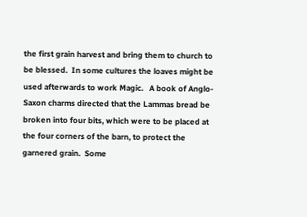the first grain harvest and bring them to church to be blessed.  In some cultures the loaves might be used afterwards to work Magic.   A book of Anglo-Saxon charms directed that the Lammas bread be broken into four bits, which were to be placed at the four corners of the barn, to protect the garnered grain.  Some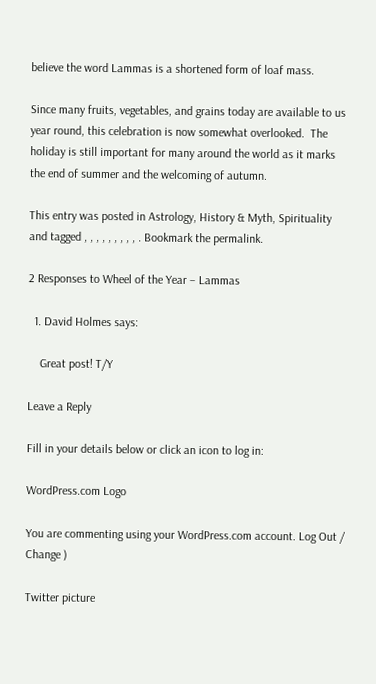believe the word Lammas is a shortened form of loaf mass.

Since many fruits, vegetables, and grains today are available to us year round, this celebration is now somewhat overlooked.  The holiday is still important for many around the world as it marks the end of summer and the welcoming of autumn.

This entry was posted in Astrology, History & Myth, Spirituality and tagged , , , , , , , , , . Bookmark the permalink.

2 Responses to Wheel of the Year – Lammas

  1. David Holmes says:

    Great post! T/Y

Leave a Reply

Fill in your details below or click an icon to log in:

WordPress.com Logo

You are commenting using your WordPress.com account. Log Out / Change )

Twitter picture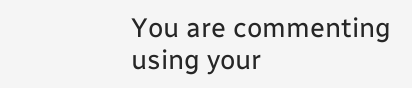You are commenting using your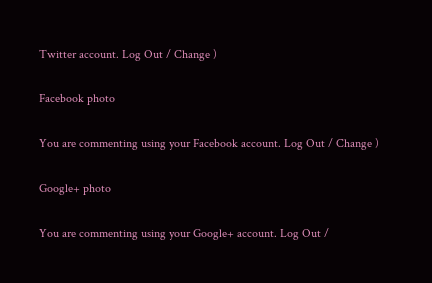Twitter account. Log Out / Change )

Facebook photo

You are commenting using your Facebook account. Log Out / Change )

Google+ photo

You are commenting using your Google+ account. Log Out /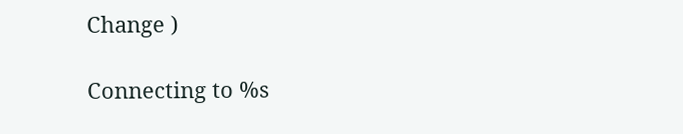Change )

Connecting to %s